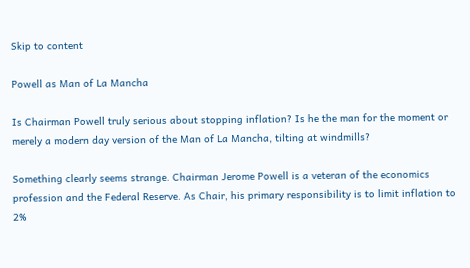Skip to content

Powell as Man of La Mancha

Is Chairman Powell truly serious about stopping inflation? Is he the man for the moment or merely a modern day version of the Man of La Mancha, tilting at windmills?

Something clearly seems strange. Chairman Jerome Powell is a veteran of the economics profession and the Federal Reserve. As Chair, his primary responsibility is to limit inflation to 2%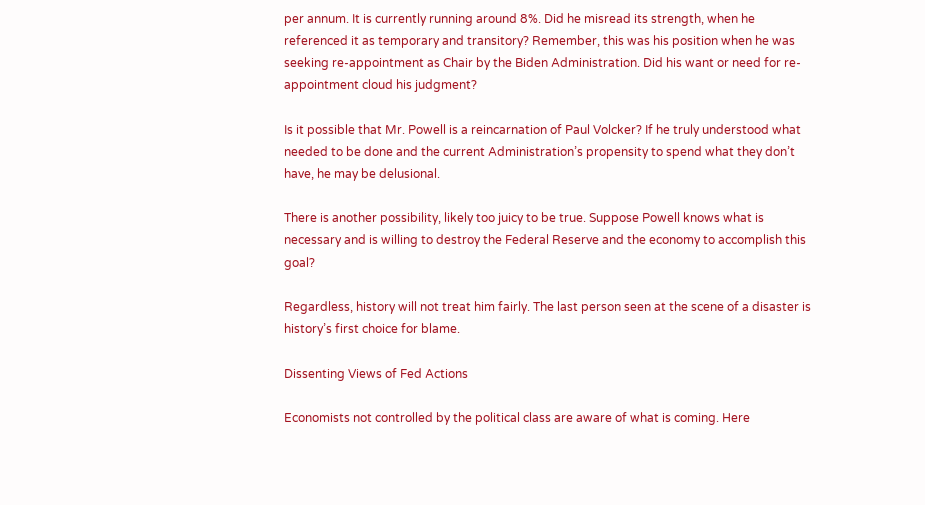per annum. It is currently running around 8%. Did he misread its strength, when he referenced it as temporary and transitory? Remember, this was his position when he was seeking re-appointment as Chair by the Biden Administration. Did his want or need for re-appointment cloud his judgment?

Is it possible that Mr. Powell is a reincarnation of Paul Volcker? If he truly understood what needed to be done and the current Administration’s propensity to spend what they don’t have, he may be delusional.

There is another possibility, likely too juicy to be true. Suppose Powell knows what is necessary and is willing to destroy the Federal Reserve and the economy to accomplish this goal?

Regardless, history will not treat him fairly. The last person seen at the scene of a disaster is history’s first choice for blame.

Dissenting Views of Fed Actions

Economists not controlled by the political class are aware of what is coming. Here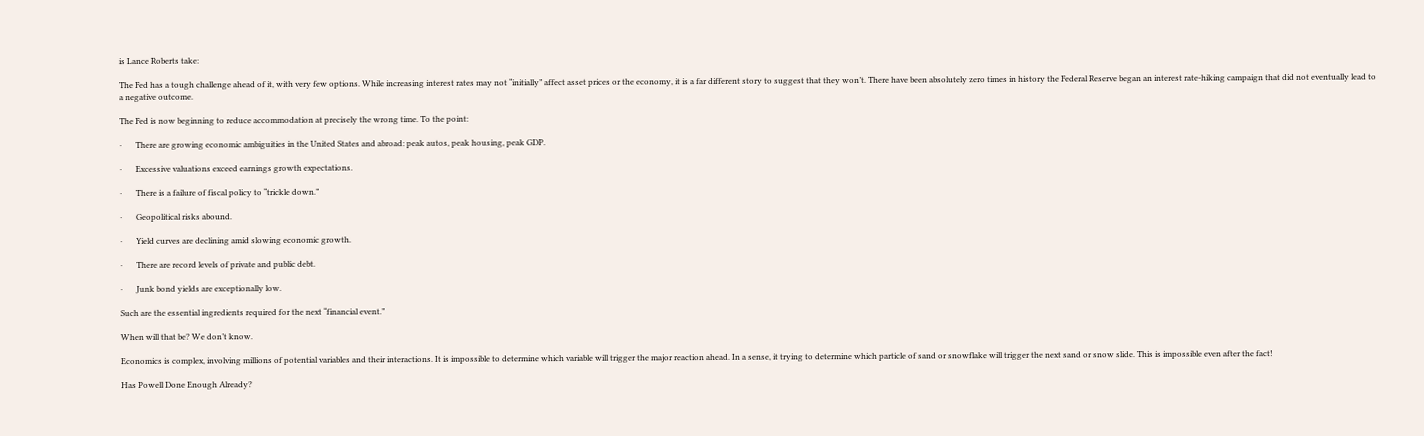is Lance Roberts take:

The Fed has a tough challenge ahead of it, with very few options. While increasing interest rates may not “initially” affect asset prices or the economy, it is a far different story to suggest that they won’t. There have been absolutely zero times in history the Federal Reserve began an interest rate-hiking campaign that did not eventually lead to a negative outcome.

The Fed is now beginning to reduce accommodation at precisely the wrong time. To the point:

·       There are growing economic ambiguities in the United States and abroad: peak autos, peak housing, peak GDP.

·       Excessive valuations exceed earnings growth expectations.

·       There is a failure of fiscal policy to “trickle down.”

·       Geopolitical risks abound.

·       Yield curves are declining amid slowing economic growth.

·       There are record levels of private and public debt.

·       Junk bond yields are exceptionally low.

Such are the essential ingredients required for the next “financial event.”

When will that be? We don’t know.

Economics is complex, involving millions of potential variables and their interactions. It is impossible to determine which variable will trigger the major reaction ahead. In a sense, it trying to determine which particle of sand or snowflake will trigger the next sand or snow slide. This is impossible even after the fact!

Has Powell Done Enough Already?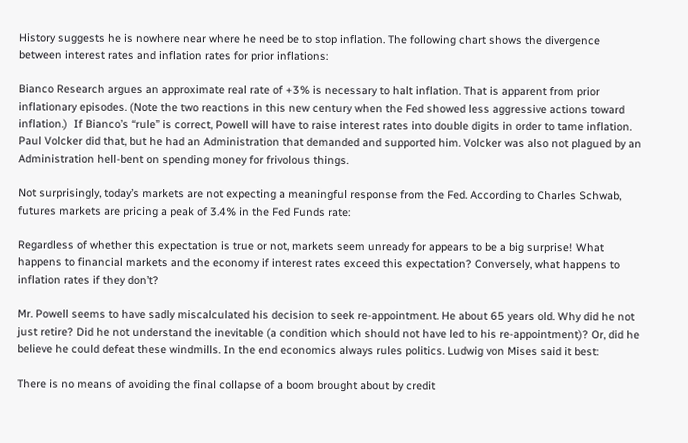History suggests he is nowhere near where he need be to stop inflation. The following chart shows the divergence between interest rates and inflation rates for prior inflations:

Bianco Research argues an approximate real rate of +3% is necessary to halt inflation. That is apparent from prior inflationary episodes. (Note the two reactions in this new century when the Fed showed less aggressive actions toward inflation.)  If Bianco’s “rule” is correct, Powell will have to raise interest rates into double digits in order to tame inflation. Paul Volcker did that, but he had an Administration that demanded and supported him. Volcker was also not plagued by an Administration hell-bent on spending money for frivolous things.

Not surprisingly, today’s markets are not expecting a meaningful response from the Fed. According to Charles Schwab, futures markets are pricing a peak of 3.4% in the Fed Funds rate:

Regardless of whether this expectation is true or not, markets seem unready for appears to be a big surprise! What happens to financial markets and the economy if interest rates exceed this expectation? Conversely, what happens to inflation rates if they don’t?

Mr. Powell seems to have sadly miscalculated his decision to seek re-appointment. He about 65 years old. Why did he not just retire? Did he not understand the inevitable (a condition which should not have led to his re-appointment)? Or, did he believe he could defeat these windmills. In the end economics always rules politics. Ludwig von Mises said it best:

There is no means of avoiding the final collapse of a boom brought about by credit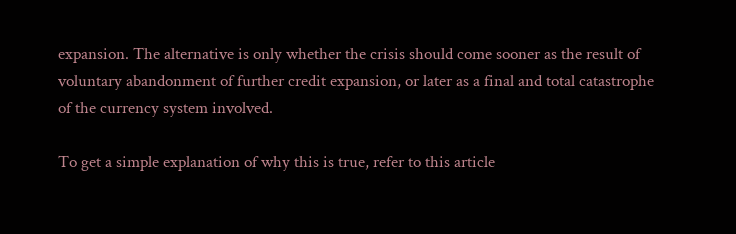expansion. The alternative is only whether the crisis should come sooner as the result of voluntary abandonment of further credit expansion, or later as a final and total catastrophe of the currency system involved.

To get a simple explanation of why this is true, refer to this article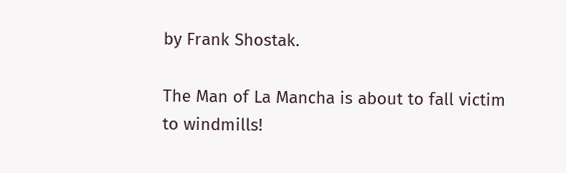by Frank Shostak.

The Man of La Mancha is about to fall victim to windmills!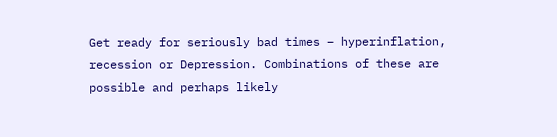Get ready for seriously bad times – hyperinflation, recession or Depression. Combinations of these are possible and perhaps likely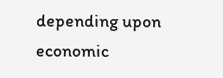depending upon economic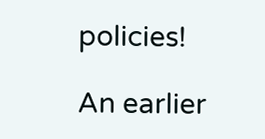policies!

An earlier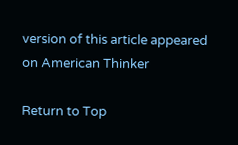version of this article appeared on American Thinker

Return to Top